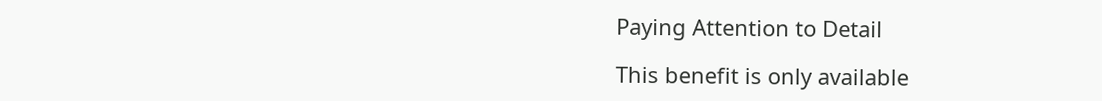Paying Attention to Detail

This benefit is only available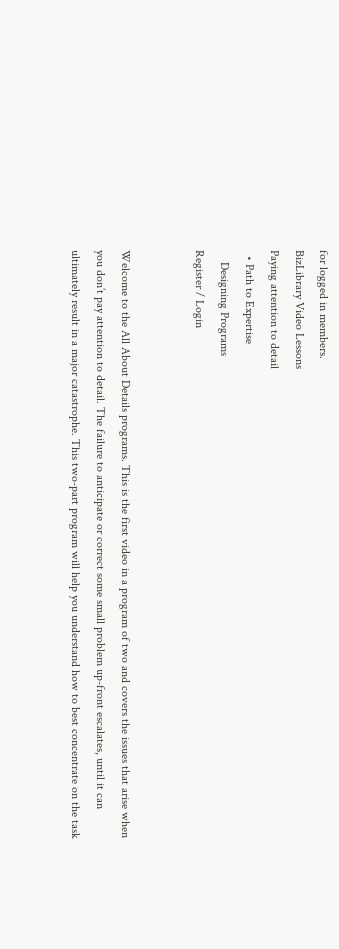for logged in members.
BizLibrary Video Lessons
Paying attention to detail
  • Path to Expertise
    Designing Programs
Register / Login


Welcome to the All About Details programs. This is the first video in a program of two and covers the issues that arise when you don’t pay attention to detail. The failure to anticipate or correct some small problem up-front escalates, until it can ultimately result in a major catastrophe. This two-part program will help you understand how to best concentrate on the task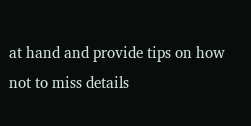at hand and provide tips on how not to miss details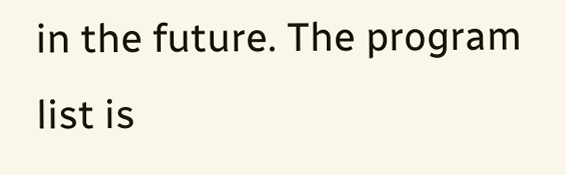in the future. The program list is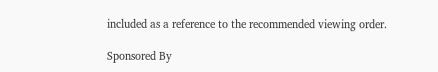included as a reference to the recommended viewing order.

Sponsored By